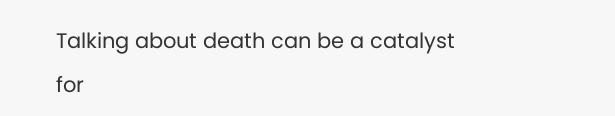Talking about death can be a catalyst for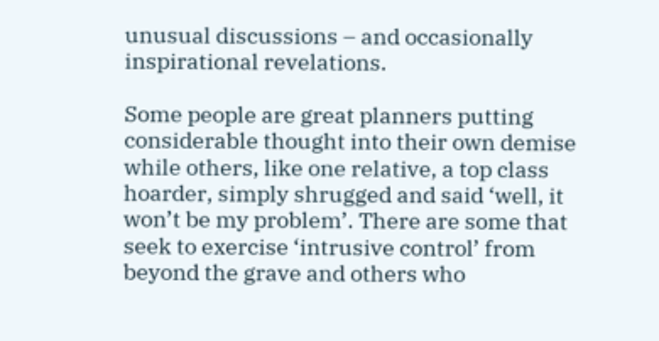unusual discussions – and occasionally inspirational revelations.

Some people are great planners putting considerable thought into their own demise while others, like one relative, a top class hoarder, simply shrugged and said ‘well, it won’t be my problem’. There are some that seek to exercise ‘intrusive control’ from beyond the grave and others who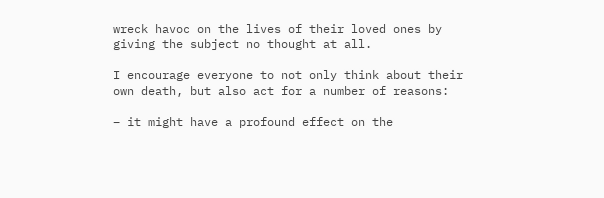wreck havoc on the lives of their loved ones by giving the subject no thought at all.

I encourage everyone to not only think about their own death, but also act for a number of reasons:

– it might have a profound effect on the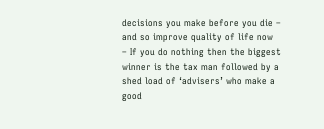decisions you make before you die – and so improve quality of life now
– If you do nothing then the biggest winner is the tax man followed by a shed load of ‘advisers’ who make a good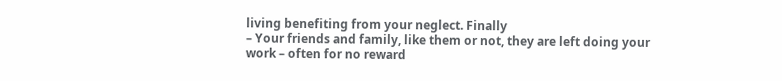living benefiting from your neglect. Finally
– Your friends and family, like them or not, they are left doing your work – often for no reward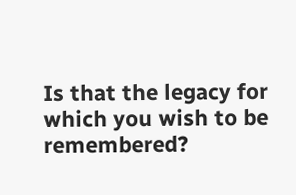Is that the legacy for which you wish to be remembered?